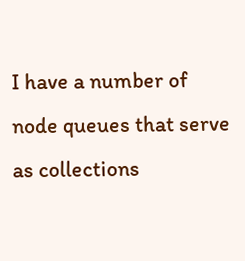I have a number of node queues that serve as collections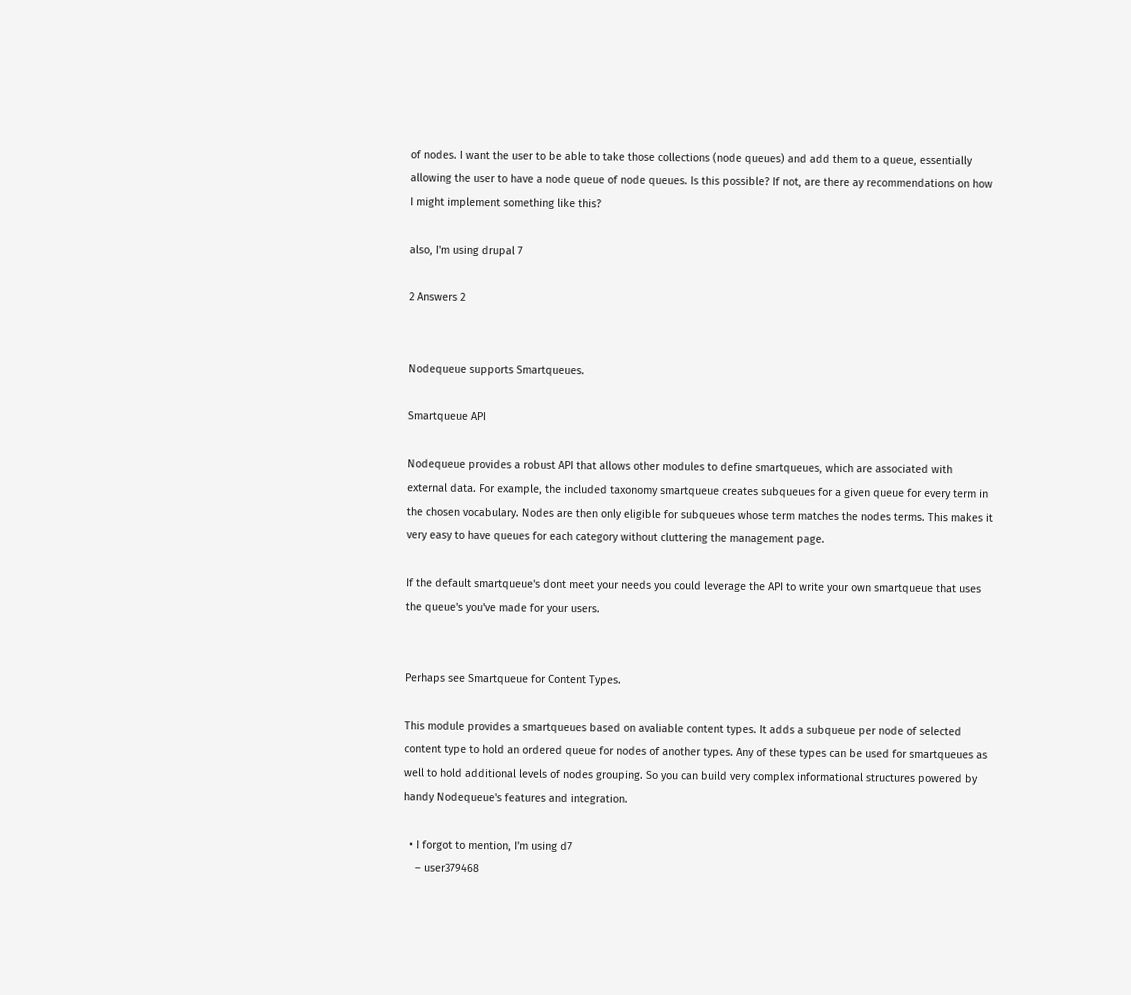of nodes. I want the user to be able to take those collections (node queues) and add them to a queue, essentially allowing the user to have a node queue of node queues. Is this possible? If not, are there ay recommendations on how I might implement something like this?

also, I'm using drupal 7

2 Answers 2


Nodequeue supports Smartqueues.

Smartqueue API

Nodequeue provides a robust API that allows other modules to define smartqueues, which are associated with external data. For example, the included taxonomy smartqueue creates subqueues for a given queue for every term in the chosen vocabulary. Nodes are then only eligible for subqueues whose term matches the nodes terms. This makes it very easy to have queues for each category without cluttering the management page.

If the default smartqueue's dont meet your needs you could leverage the API to write your own smartqueue that uses the queue's you've made for your users.


Perhaps see Smartqueue for Content Types.

This module provides a smartqueues based on avaliable content types. It adds a subqueue per node of selected content type to hold an ordered queue for nodes of another types. Any of these types can be used for smartqueues as well to hold additional levels of nodes grouping. So you can build very complex informational structures powered by handy Nodequeue's features and integration.

  • I forgot to mention, I'm using d7
    – user379468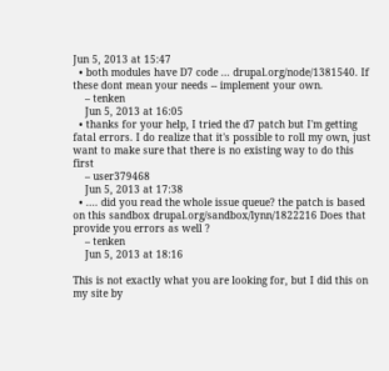Jun 5, 2013 at 15:47
  • both modules have D7 code ... drupal.org/node/1381540. If these dont mean your needs -- implement your own.
    – tenken
    Jun 5, 2013 at 16:05
  • thanks for your help, I tried the d7 patch but I'm getting fatal errors. I do realize that it's possible to roll my own, just want to make sure that there is no existing way to do this first
    – user379468
    Jun 5, 2013 at 17:38
  • .... did you read the whole issue queue? the patch is based on this sandbox drupal.org/sandbox/lynn/1822216 Does that provide you errors as well ?
    – tenken
    Jun 5, 2013 at 18:16

This is not exactly what you are looking for, but I did this on my site by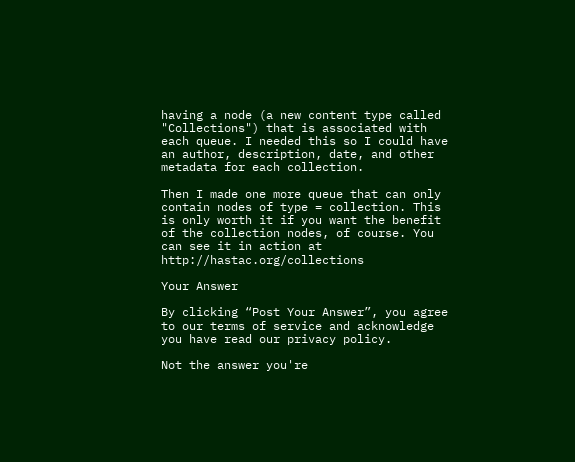having a node (a new content type called "Collections") that is associated with each queue. I needed this so I could have an author, description, date, and other metadata for each collection.

Then I made one more queue that can only contain nodes of type = collection. This is only worth it if you want the benefit of the collection nodes, of course. You can see it in action at http://hastac.org/collections

Your Answer

By clicking “Post Your Answer”, you agree to our terms of service and acknowledge you have read our privacy policy.

Not the answer you're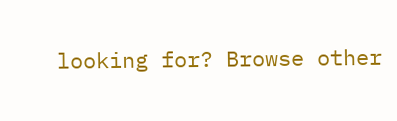looking for? Browse other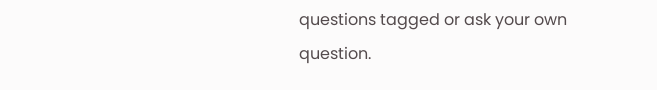questions tagged or ask your own question.